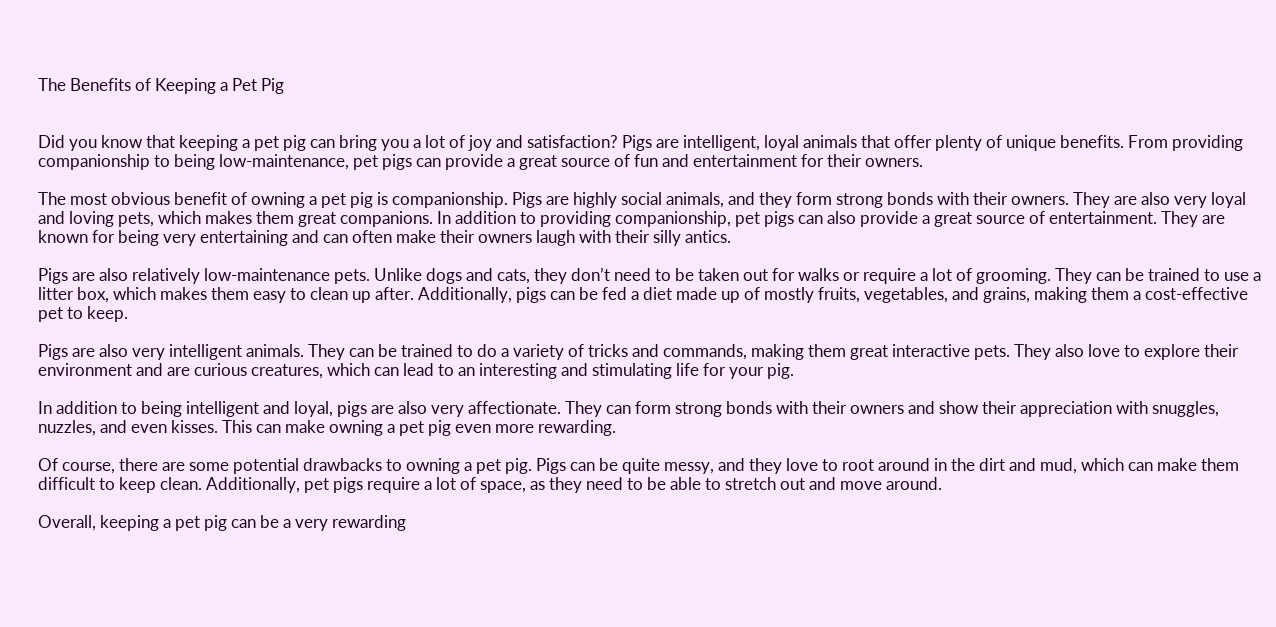The Benefits of Keeping a Pet Pig


Did you know that keeping a pet pig can bring you a lot of joy and satisfaction? Pigs are intelligent, loyal animals that offer plenty of unique benefits. From providing companionship to being low-maintenance, pet pigs can provide a great source of fun and entertainment for their owners.

The most obvious benefit of owning a pet pig is companionship. Pigs are highly social animals, and they form strong bonds with their owners. They are also very loyal and loving pets, which makes them great companions. In addition to providing companionship, pet pigs can also provide a great source of entertainment. They are known for being very entertaining and can often make their owners laugh with their silly antics.

Pigs are also relatively low-maintenance pets. Unlike dogs and cats, they don’t need to be taken out for walks or require a lot of grooming. They can be trained to use a litter box, which makes them easy to clean up after. Additionally, pigs can be fed a diet made up of mostly fruits, vegetables, and grains, making them a cost-effective pet to keep.

Pigs are also very intelligent animals. They can be trained to do a variety of tricks and commands, making them great interactive pets. They also love to explore their environment and are curious creatures, which can lead to an interesting and stimulating life for your pig.

In addition to being intelligent and loyal, pigs are also very affectionate. They can form strong bonds with their owners and show their appreciation with snuggles, nuzzles, and even kisses. This can make owning a pet pig even more rewarding.

Of course, there are some potential drawbacks to owning a pet pig. Pigs can be quite messy, and they love to root around in the dirt and mud, which can make them difficult to keep clean. Additionally, pet pigs require a lot of space, as they need to be able to stretch out and move around.

Overall, keeping a pet pig can be a very rewarding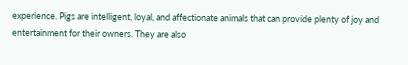experience. Pigs are intelligent, loyal, and affectionate animals that can provide plenty of joy and entertainment for their owners. They are also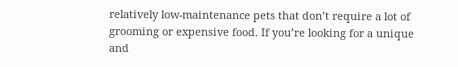relatively low-maintenance pets that don’t require a lot of grooming or expensive food. If you’re looking for a unique and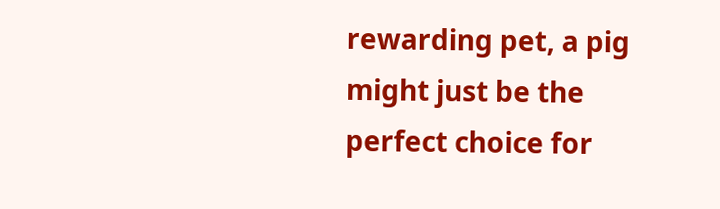rewarding pet, a pig might just be the perfect choice for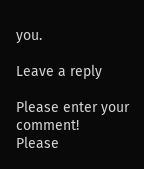you.

Leave a reply

Please enter your comment!
Please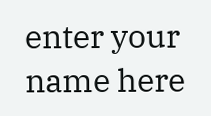enter your name here